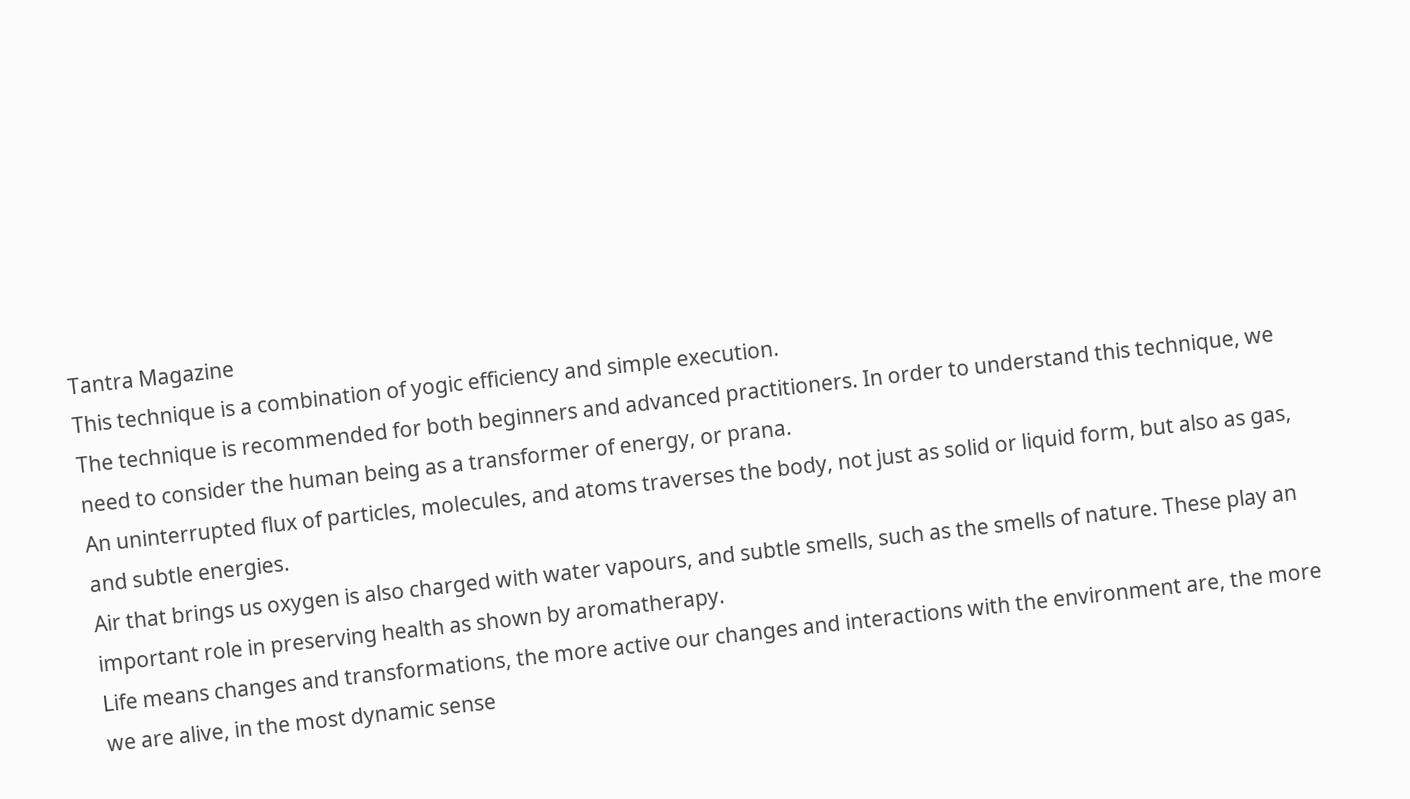Tantra Magazine
This technique is a combination of yogic efficiency and simple execution.
The technique is recommended for both beginners and advanced practitioners. In order to understand this technique, we need to consider the human being as a transformer of energy, or prana.
An uninterrupted flux of particles, molecules, and atoms traverses the body, not just as solid or liquid form, but also as gas, and subtle energies.
Air that brings us oxygen is also charged with water vapours, and subtle smells, such as the smells of nature. These play an important role in preserving health as shown by aromatherapy.
Life means changes and transformations, the more active our changes and interactions with the environment are, the more we are alive, in the most dynamic sense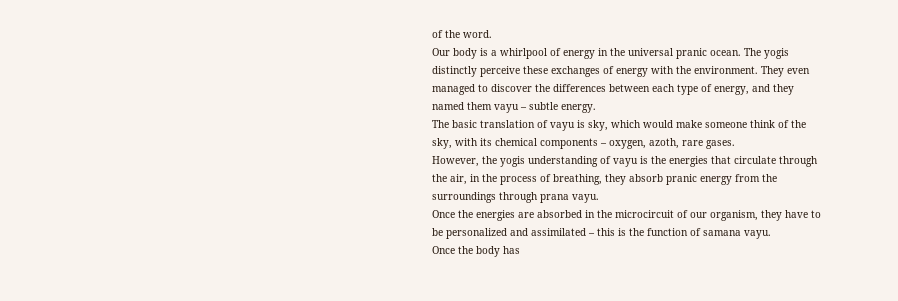of the word.
Our body is a whirlpool of energy in the universal pranic ocean. The yogis distinctly perceive these exchanges of energy with the environment. They even managed to discover the differences between each type of energy, and they named them vayu – subtle energy.
The basic translation of vayu is sky, which would make someone think of the sky, with its chemical components – oxygen, azoth, rare gases.
However, the yogis understanding of vayu is the energies that circulate through the air, in the process of breathing, they absorb pranic energy from the surroundings through prana vayu.
Once the energies are absorbed in the microcircuit of our organism, they have to be personalized and assimilated – this is the function of samana vayu.
Once the body has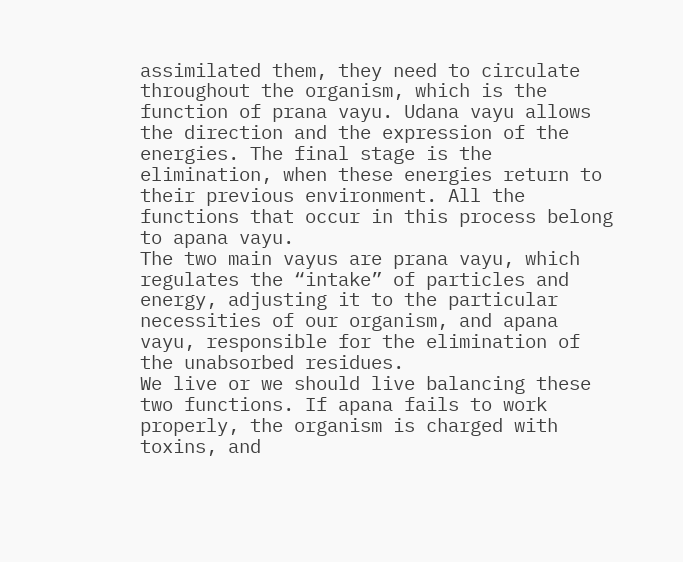assimilated them, they need to circulate throughout the organism, which is the function of prana vayu. Udana vayu allows the direction and the expression of the energies. The final stage is the elimination, when these energies return to their previous environment. All the functions that occur in this process belong to apana vayu.
The two main vayus are prana vayu, which regulates the “intake” of particles and energy, adjusting it to the particular necessities of our organism, and apana vayu, responsible for the elimination of the unabsorbed residues.
We live or we should live balancing these two functions. If apana fails to work properly, the organism is charged with toxins, and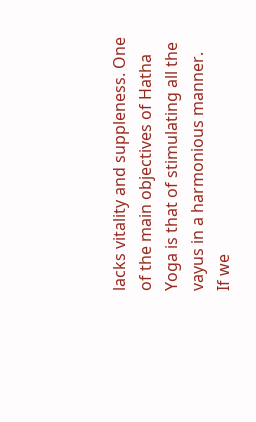lacks vitality and suppleness. One of the main objectives of Hatha Yoga is that of stimulating all the vayus in a harmonious manner.
If we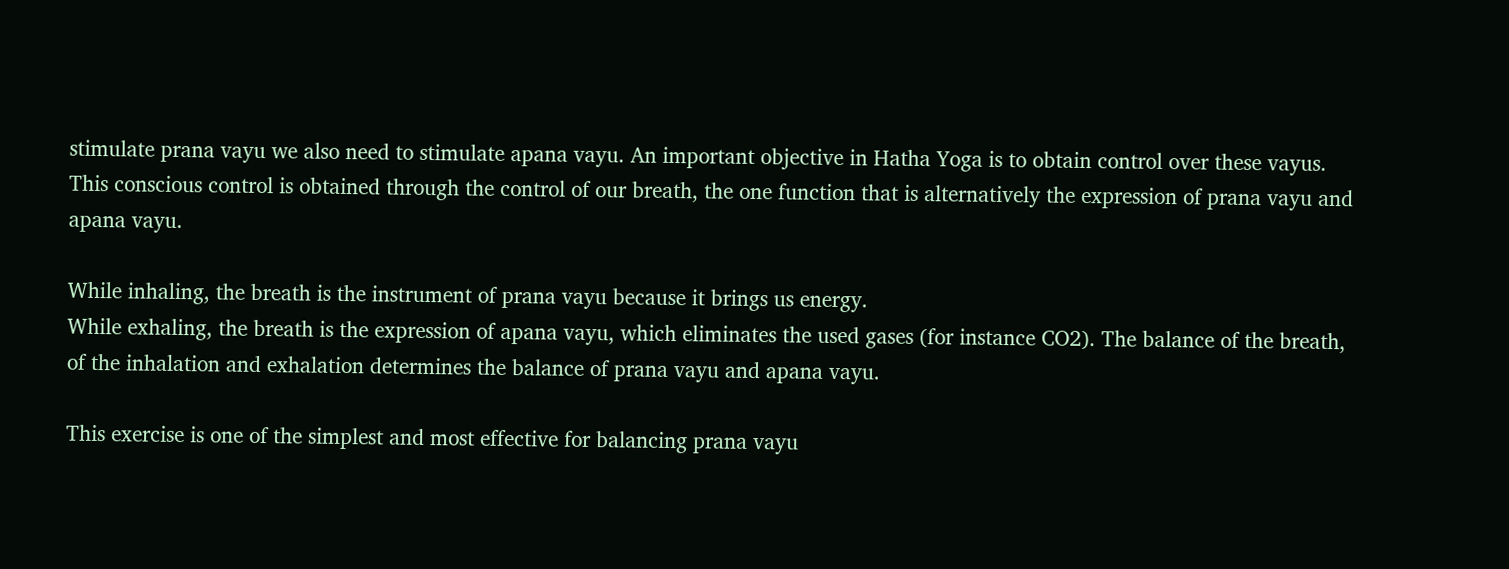stimulate prana vayu we also need to stimulate apana vayu. An important objective in Hatha Yoga is to obtain control over these vayus. This conscious control is obtained through the control of our breath, the one function that is alternatively the expression of prana vayu and apana vayu.

While inhaling, the breath is the instrument of prana vayu because it brings us energy.
While exhaling, the breath is the expression of apana vayu, which eliminates the used gases (for instance CO2). The balance of the breath, of the inhalation and exhalation determines the balance of prana vayu and apana vayu.

This exercise is one of the simplest and most effective for balancing prana vayu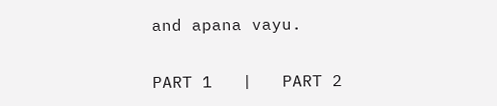and apana vayu.

PART 1   |   PART 2